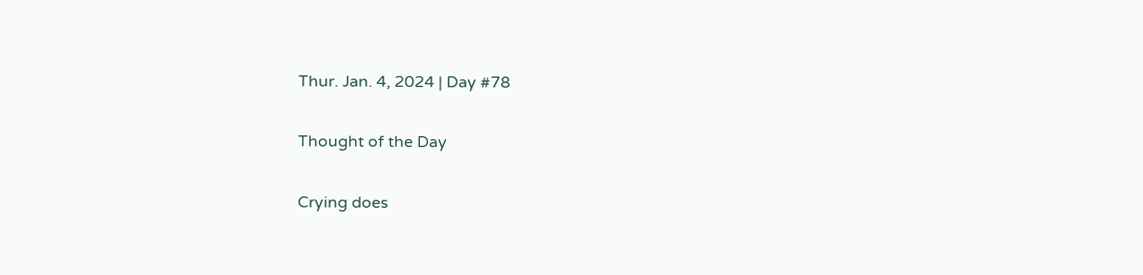Thur. Jan. 4, 2024 | Day #78

Thought of the Day

Crying does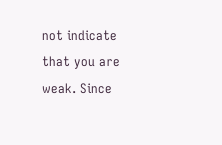not indicate that you are weak. Since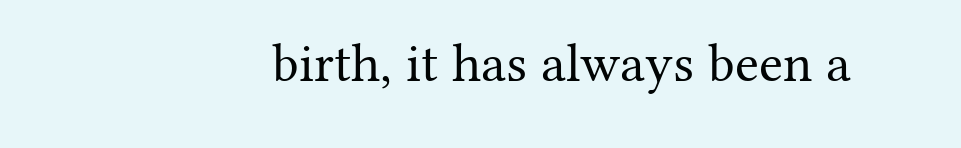birth, it has always been a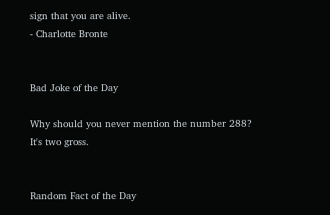sign that you are alive.
- Charlotte Bronte


Bad Joke of the Day

Why should you never mention the number 288?
It's two gross.


Random Fact of the Day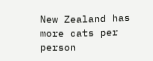New Zealand has more cats per person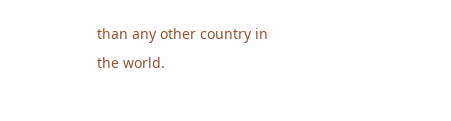than any other country in the world.